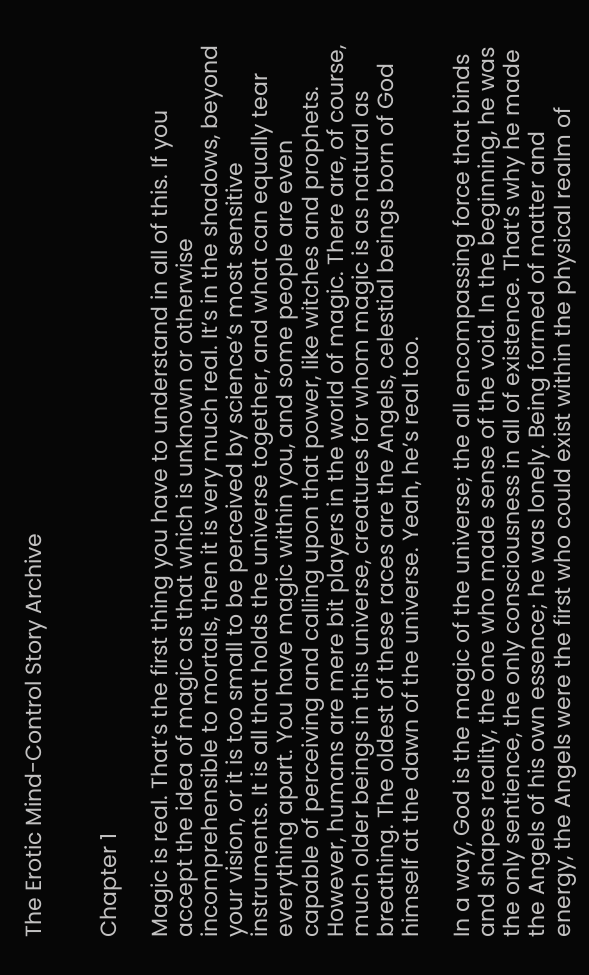The Erotic Mind-Control Story Archive


Chapter 1

Magic is real. That’s the first thing you have to understand in all of this. If you accept the idea of magic as that which is unknown or otherwise incomprehensible to mortals, then it is very much real. It’s in the shadows, beyond your vision, or it is too small to be perceived by science’s most sensitive instruments. It is all that holds the universe together, and what can equally tear everything apart. You have magic within you, and some people are even capable of perceiving and calling upon that power, like witches and prophets. However, humans are mere bit players in the world of magic. There are, of course, much older beings in this universe, creatures for whom magic is as natural as breathing. The oldest of these races are the Angels, celestial beings born of God himself at the dawn of the universe. Yeah, he’s real too.

In a way, God is the magic of the universe; the all encompassing force that binds and shapes reality, the one who made sense of the void. In the beginning, he was the only sentience, the only consciousness in all of existence. That’s why he made the Angels of his own essence; he was lonely. Being formed of matter and energy, the Angels were the first who could exist within the physical realm of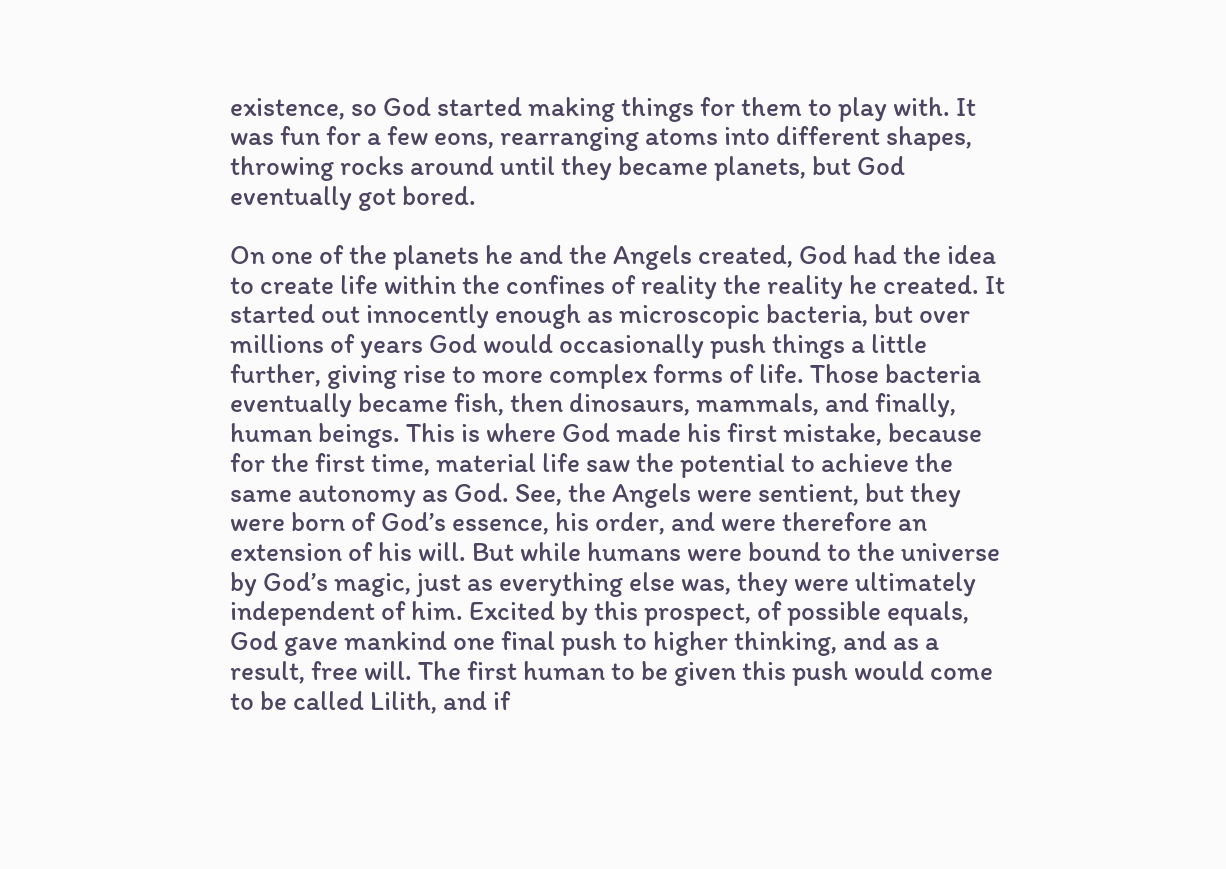existence, so God started making things for them to play with. It was fun for a few eons, rearranging atoms into different shapes, throwing rocks around until they became planets, but God eventually got bored.

On one of the planets he and the Angels created, God had the idea to create life within the confines of reality the reality he created. It started out innocently enough as microscopic bacteria, but over millions of years God would occasionally push things a little further, giving rise to more complex forms of life. Those bacteria eventually became fish, then dinosaurs, mammals, and finally, human beings. This is where God made his first mistake, because for the first time, material life saw the potential to achieve the same autonomy as God. See, the Angels were sentient, but they were born of God’s essence, his order, and were therefore an extension of his will. But while humans were bound to the universe by God’s magic, just as everything else was, they were ultimately independent of him. Excited by this prospect, of possible equals, God gave mankind one final push to higher thinking, and as a result, free will. The first human to be given this push would come to be called Lilith, and if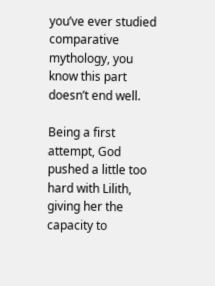you’ve ever studied comparative mythology, you know this part doesn’t end well.

Being a first attempt, God pushed a little too hard with Lilith, giving her the capacity to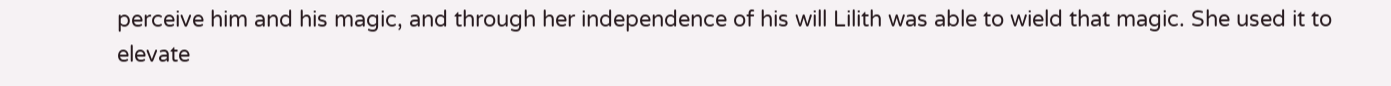perceive him and his magic, and through her independence of his will Lilith was able to wield that magic. She used it to elevate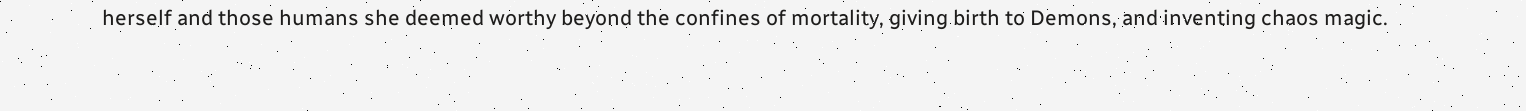herself and those humans she deemed worthy beyond the confines of mortality, giving birth to Demons, and inventing chaos magic.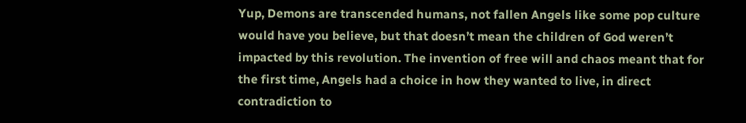Yup, Demons are transcended humans, not fallen Angels like some pop culture would have you believe, but that doesn’t mean the children of God weren’t impacted by this revolution. The invention of free will and chaos meant that for the first time, Angels had a choice in how they wanted to live, in direct contradiction to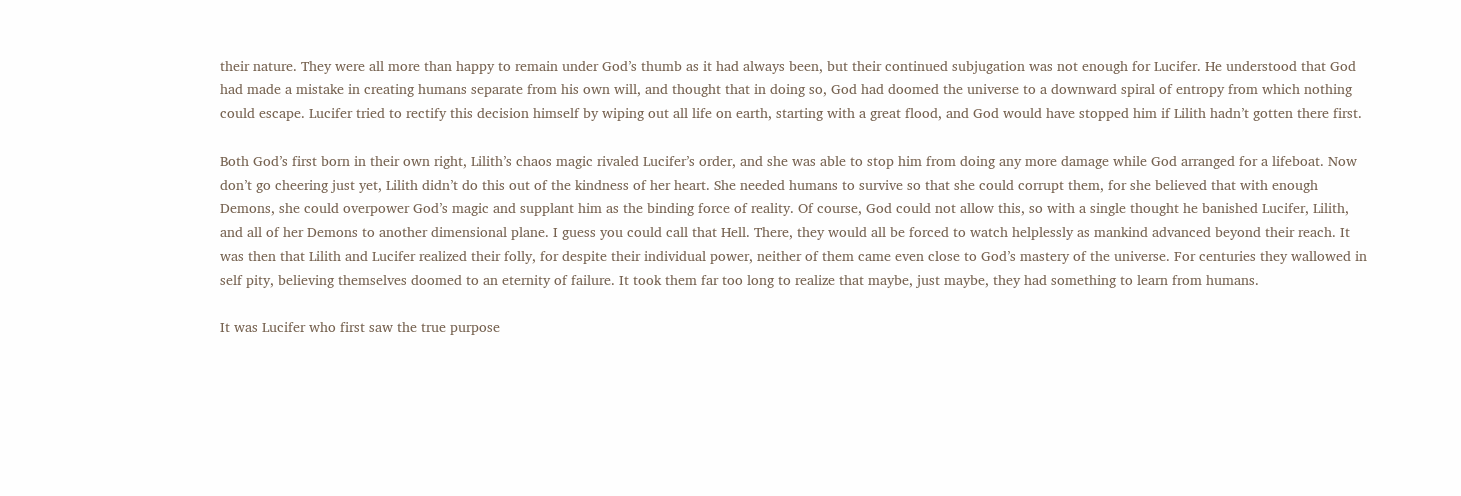their nature. They were all more than happy to remain under God’s thumb as it had always been, but their continued subjugation was not enough for Lucifer. He understood that God had made a mistake in creating humans separate from his own will, and thought that in doing so, God had doomed the universe to a downward spiral of entropy from which nothing could escape. Lucifer tried to rectify this decision himself by wiping out all life on earth, starting with a great flood, and God would have stopped him if Lilith hadn’t gotten there first.

Both God’s first born in their own right, Lilith’s chaos magic rivaled Lucifer’s order, and she was able to stop him from doing any more damage while God arranged for a lifeboat. Now don’t go cheering just yet, Lilith didn’t do this out of the kindness of her heart. She needed humans to survive so that she could corrupt them, for she believed that with enough Demons, she could overpower God’s magic and supplant him as the binding force of reality. Of course, God could not allow this, so with a single thought he banished Lucifer, Lilith, and all of her Demons to another dimensional plane. I guess you could call that Hell. There, they would all be forced to watch helplessly as mankind advanced beyond their reach. It was then that Lilith and Lucifer realized their folly, for despite their individual power, neither of them came even close to God’s mastery of the universe. For centuries they wallowed in self pity, believing themselves doomed to an eternity of failure. It took them far too long to realize that maybe, just maybe, they had something to learn from humans.

It was Lucifer who first saw the true purpose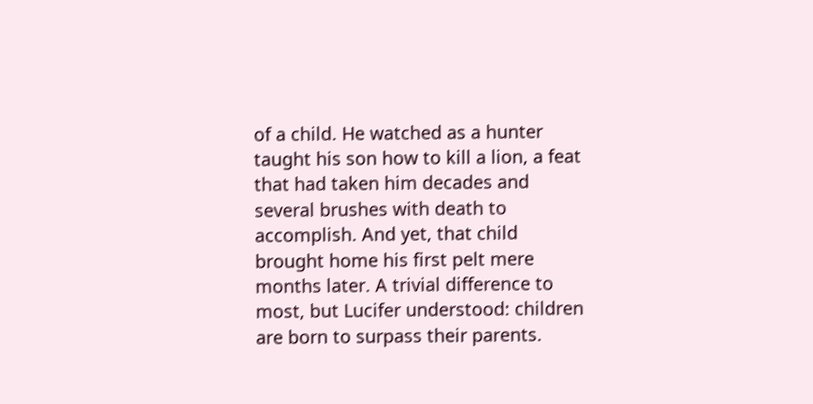of a child. He watched as a hunter taught his son how to kill a lion, a feat that had taken him decades and several brushes with death to accomplish. And yet, that child brought home his first pelt mere months later. A trivial difference to most, but Lucifer understood: children are born to surpass their parents.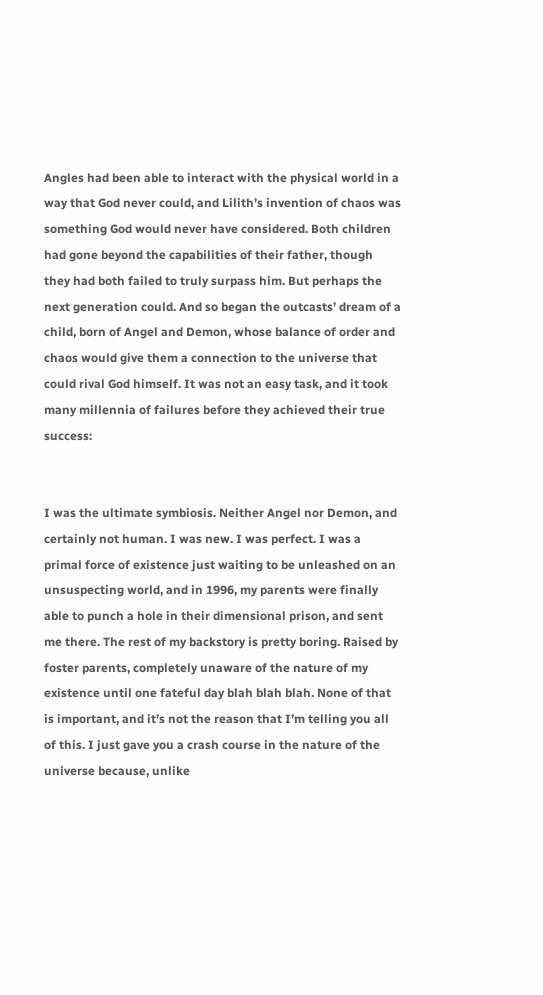Angles had been able to interact with the physical world in a way that God never could, and Lilith’s invention of chaos was something God would never have considered. Both children had gone beyond the capabilities of their father, though they had both failed to truly surpass him. But perhaps the next generation could. And so began the outcasts’ dream of a child, born of Angel and Demon, whose balance of order and chaos would give them a connection to the universe that could rival God himself. It was not an easy task, and it took many millennia of failures before they achieved their true success:


I was the ultimate symbiosis. Neither Angel nor Demon, and certainly not human. I was new. I was perfect. I was a primal force of existence just waiting to be unleashed on an unsuspecting world, and in 1996, my parents were finally able to punch a hole in their dimensional prison, and sent me there. The rest of my backstory is pretty boring. Raised by foster parents, completely unaware of the nature of my existence until one fateful day blah blah blah. None of that is important, and it’s not the reason that I’m telling you all of this. I just gave you a crash course in the nature of the universe because, unlike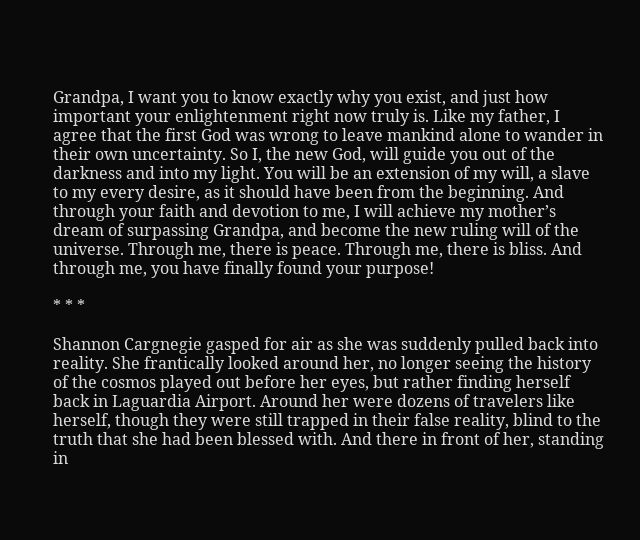Grandpa, I want you to know exactly why you exist, and just how important your enlightenment right now truly is. Like my father, I agree that the first God was wrong to leave mankind alone to wander in their own uncertainty. So I, the new God, will guide you out of the darkness and into my light. You will be an extension of my will, a slave to my every desire, as it should have been from the beginning. And through your faith and devotion to me, I will achieve my mother’s dream of surpassing Grandpa, and become the new ruling will of the universe. Through me, there is peace. Through me, there is bliss. And through me, you have finally found your purpose!

* * *

Shannon Cargnegie gasped for air as she was suddenly pulled back into reality. She frantically looked around her, no longer seeing the history of the cosmos played out before her eyes, but rather finding herself back in Laguardia Airport. Around her were dozens of travelers like herself, though they were still trapped in their false reality, blind to the truth that she had been blessed with. And there in front of her, standing in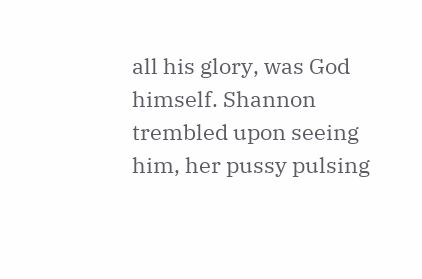all his glory, was God himself. Shannon trembled upon seeing him, her pussy pulsing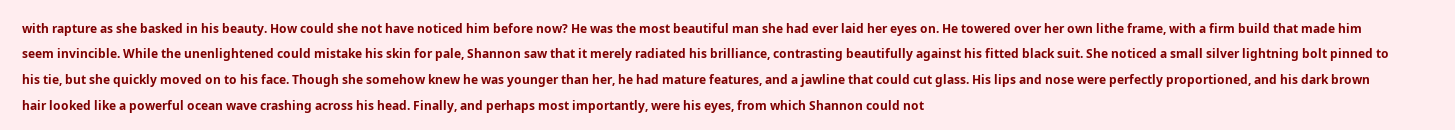with rapture as she basked in his beauty. How could she not have noticed him before now? He was the most beautiful man she had ever laid her eyes on. He towered over her own lithe frame, with a firm build that made him seem invincible. While the unenlightened could mistake his skin for pale, Shannon saw that it merely radiated his brilliance, contrasting beautifully against his fitted black suit. She noticed a small silver lightning bolt pinned to his tie, but she quickly moved on to his face. Though she somehow knew he was younger than her, he had mature features, and a jawline that could cut glass. His lips and nose were perfectly proportioned, and his dark brown hair looked like a powerful ocean wave crashing across his head. Finally, and perhaps most importantly, were his eyes, from which Shannon could not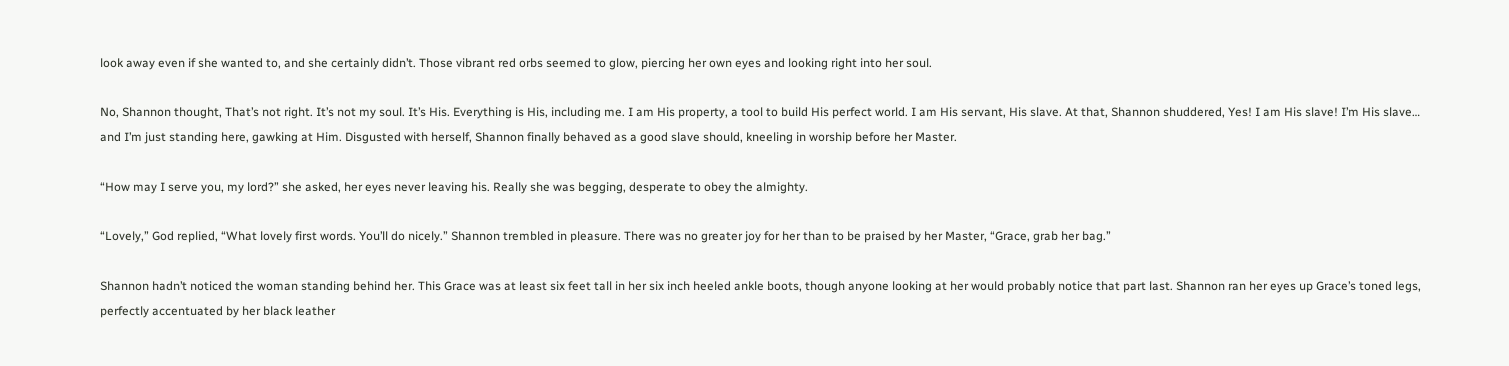look away even if she wanted to, and she certainly didn’t. Those vibrant red orbs seemed to glow, piercing her own eyes and looking right into her soul.

No, Shannon thought, That’s not right. It’s not my soul. It’s His. Everything is His, including me. I am His property, a tool to build His perfect world. I am His servant, His slave. At that, Shannon shuddered, Yes! I am His slave! I’m His slave… and I’m just standing here, gawking at Him. Disgusted with herself, Shannon finally behaved as a good slave should, kneeling in worship before her Master.

“How may I serve you, my lord?” she asked, her eyes never leaving his. Really she was begging, desperate to obey the almighty.

“Lovely,” God replied, “What lovely first words. You’ll do nicely.” Shannon trembled in pleasure. There was no greater joy for her than to be praised by her Master, “Grace, grab her bag.”

Shannon hadn’t noticed the woman standing behind her. This Grace was at least six feet tall in her six inch heeled ankle boots, though anyone looking at her would probably notice that part last. Shannon ran her eyes up Grace’s toned legs, perfectly accentuated by her black leather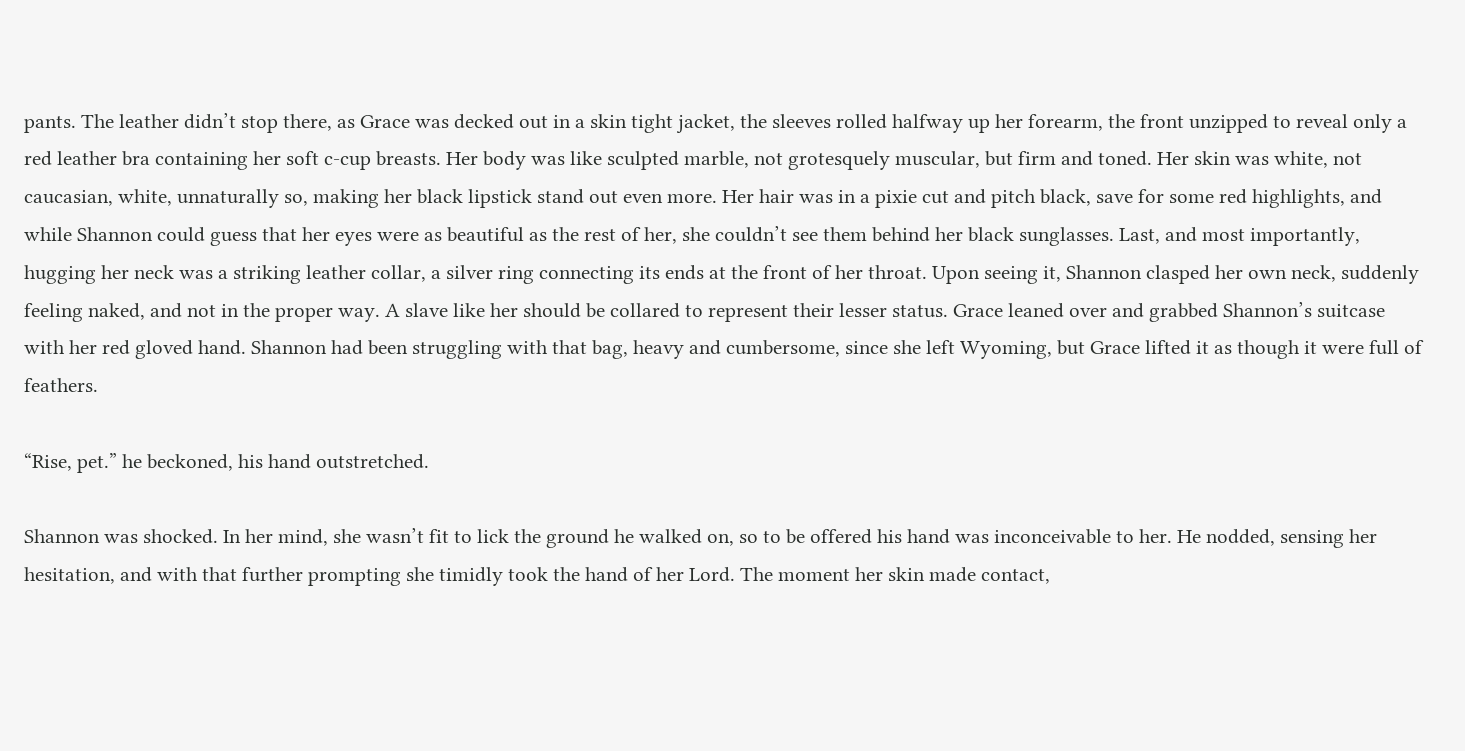pants. The leather didn’t stop there, as Grace was decked out in a skin tight jacket, the sleeves rolled halfway up her forearm, the front unzipped to reveal only a red leather bra containing her soft c-cup breasts. Her body was like sculpted marble, not grotesquely muscular, but firm and toned. Her skin was white, not caucasian, white, unnaturally so, making her black lipstick stand out even more. Her hair was in a pixie cut and pitch black, save for some red highlights, and while Shannon could guess that her eyes were as beautiful as the rest of her, she couldn’t see them behind her black sunglasses. Last, and most importantly, hugging her neck was a striking leather collar, a silver ring connecting its ends at the front of her throat. Upon seeing it, Shannon clasped her own neck, suddenly feeling naked, and not in the proper way. A slave like her should be collared to represent their lesser status. Grace leaned over and grabbed Shannon’s suitcase with her red gloved hand. Shannon had been struggling with that bag, heavy and cumbersome, since she left Wyoming, but Grace lifted it as though it were full of feathers.

“Rise, pet.” he beckoned, his hand outstretched.

Shannon was shocked. In her mind, she wasn’t fit to lick the ground he walked on, so to be offered his hand was inconceivable to her. He nodded, sensing her hesitation, and with that further prompting she timidly took the hand of her Lord. The moment her skin made contact,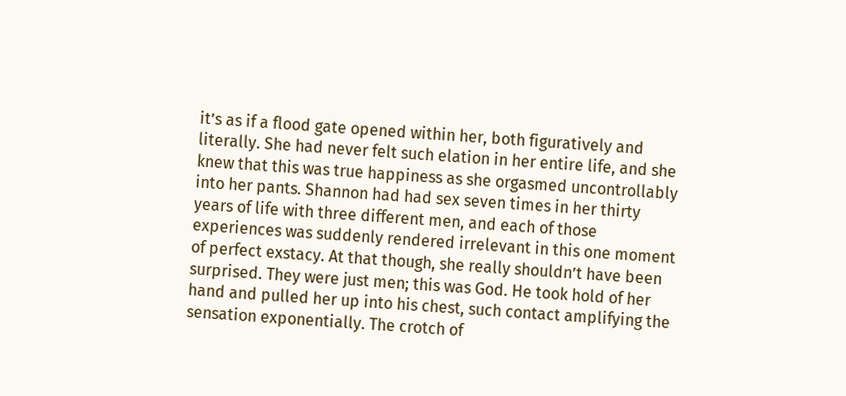it’s as if a flood gate opened within her, both figuratively and literally. She had never felt such elation in her entire life, and she knew that this was true happiness as she orgasmed uncontrollably into her pants. Shannon had had sex seven times in her thirty years of life with three different men, and each of those experiences was suddenly rendered irrelevant in this one moment of perfect exstacy. At that though, she really shouldn’t have been surprised. They were just men; this was God. He took hold of her hand and pulled her up into his chest, such contact amplifying the sensation exponentially. The crotch of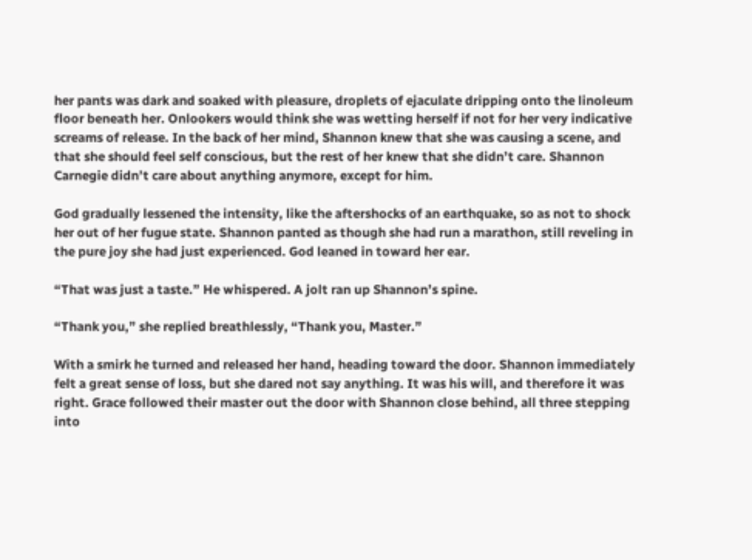her pants was dark and soaked with pleasure, droplets of ejaculate dripping onto the linoleum floor beneath her. Onlookers would think she was wetting herself if not for her very indicative screams of release. In the back of her mind, Shannon knew that she was causing a scene, and that she should feel self conscious, but the rest of her knew that she didn’t care. Shannon Carnegie didn’t care about anything anymore, except for him.

God gradually lessened the intensity, like the aftershocks of an earthquake, so as not to shock her out of her fugue state. Shannon panted as though she had run a marathon, still reveling in the pure joy she had just experienced. God leaned in toward her ear.

“That was just a taste.” He whispered. A jolt ran up Shannon’s spine.

“Thank you,” she replied breathlessly, “Thank you, Master.”

With a smirk he turned and released her hand, heading toward the door. Shannon immediately felt a great sense of loss, but she dared not say anything. It was his will, and therefore it was right. Grace followed their master out the door with Shannon close behind, all three stepping into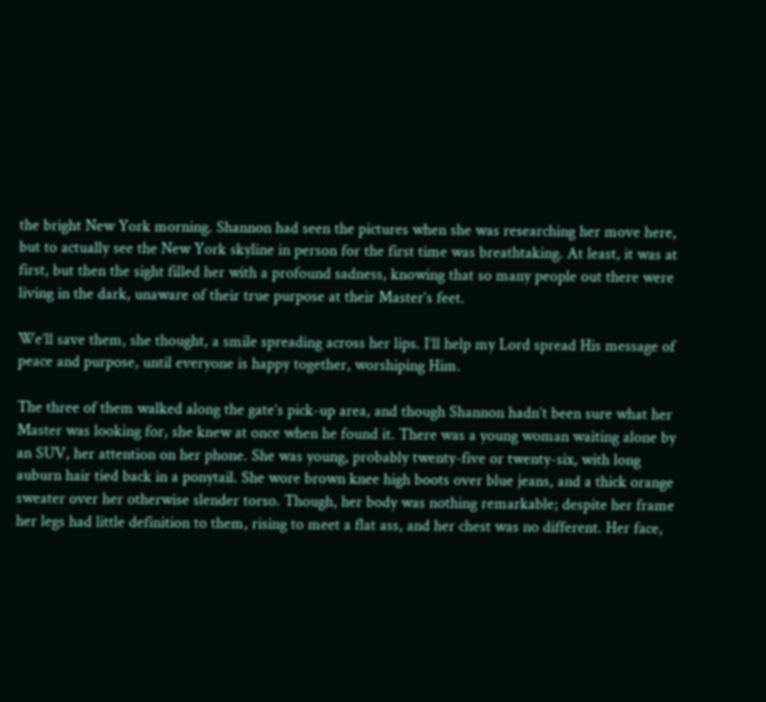the bright New York morning. Shannon had seen the pictures when she was researching her move here, but to actually see the New York skyline in person for the first time was breathtaking. At least, it was at first, but then the sight filled her with a profound sadness, knowing that so many people out there were living in the dark, unaware of their true purpose at their Master’s feet.

We’ll save them, she thought, a smile spreading across her lips. I’ll help my Lord spread His message of peace and purpose, until everyone is happy together, worshiping Him.

The three of them walked along the gate’s pick-up area, and though Shannon hadn’t been sure what her Master was looking for, she knew at once when he found it. There was a young woman waiting alone by an SUV, her attention on her phone. She was young, probably twenty-five or twenty-six, with long auburn hair tied back in a ponytail. She wore brown knee high boots over blue jeans, and a thick orange sweater over her otherwise slender torso. Though, her body was nothing remarkable; despite her frame her legs had little definition to them, rising to meet a flat ass, and her chest was no different. Her face,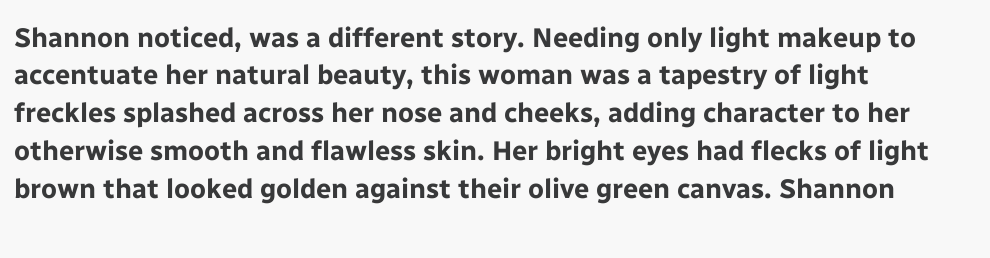Shannon noticed, was a different story. Needing only light makeup to accentuate her natural beauty, this woman was a tapestry of light freckles splashed across her nose and cheeks, adding character to her otherwise smooth and flawless skin. Her bright eyes had flecks of light brown that looked golden against their olive green canvas. Shannon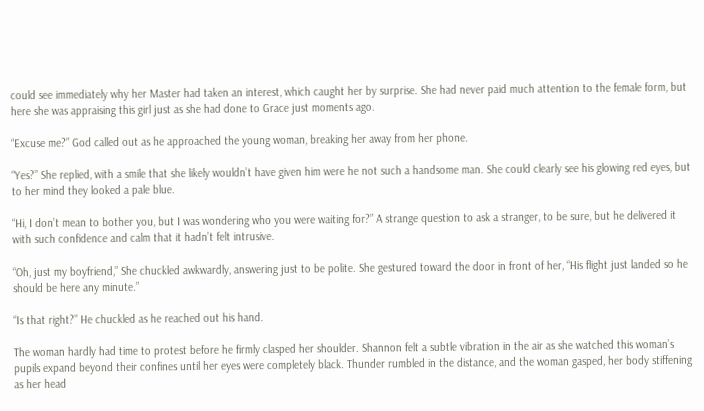could see immediately why her Master had taken an interest, which caught her by surprise. She had never paid much attention to the female form, but here she was appraising this girl just as she had done to Grace just moments ago.

“Excuse me?” God called out as he approached the young woman, breaking her away from her phone.

“Yes?” She replied, with a smile that she likely wouldn’t have given him were he not such a handsome man. She could clearly see his glowing red eyes, but to her mind they looked a pale blue.

“Hi, I don’t mean to bother you, but I was wondering who you were waiting for?” A strange question to ask a stranger, to be sure, but he delivered it with such confidence and calm that it hadn’t felt intrusive.

“Oh, just my boyfriend,” She chuckled awkwardly, answering just to be polite. She gestured toward the door in front of her, “His flight just landed so he should be here any minute.”

“Is that right?” He chuckled as he reached out his hand.

The woman hardly had time to protest before he firmly clasped her shoulder. Shannon felt a subtle vibration in the air as she watched this woman’s pupils expand beyond their confines until her eyes were completely black. Thunder rumbled in the distance, and the woman gasped, her body stiffening as her head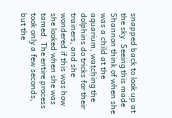snapped back to look up at the sky. Seeing this made Shannon think of when she was a child at the aquarium, watching the dolphins do tricks for their trainers, and she wondered if this was how she looked when she was tamed. The entire process took only a few seconds, but the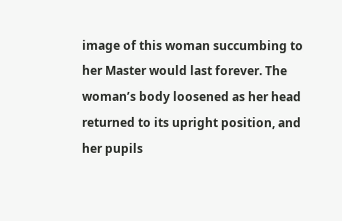image of this woman succumbing to her Master would last forever. The woman’s body loosened as her head returned to its upright position, and her pupils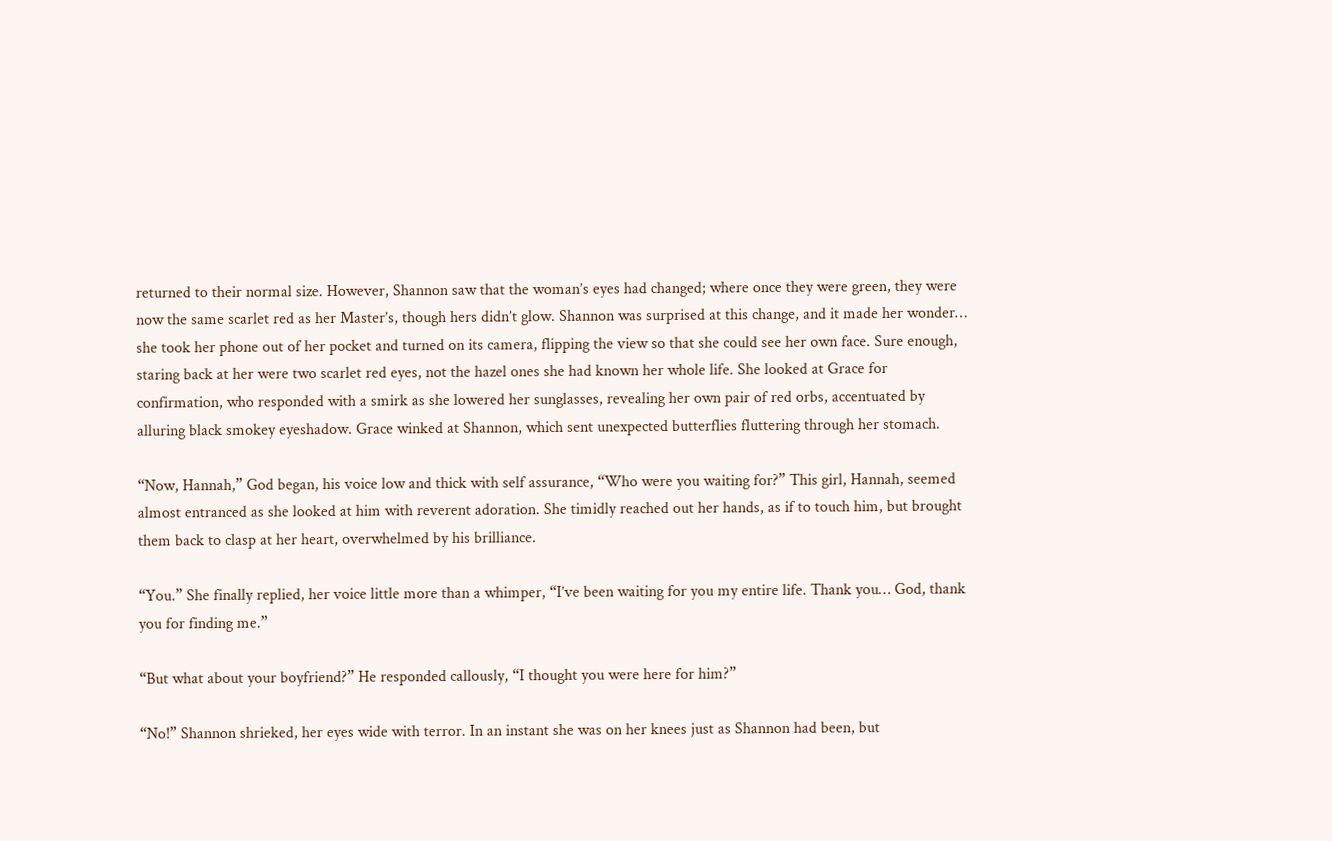returned to their normal size. However, Shannon saw that the woman’s eyes had changed; where once they were green, they were now the same scarlet red as her Master’s, though hers didn’t glow. Shannon was surprised at this change, and it made her wonder… she took her phone out of her pocket and turned on its camera, flipping the view so that she could see her own face. Sure enough, staring back at her were two scarlet red eyes, not the hazel ones she had known her whole life. She looked at Grace for confirmation, who responded with a smirk as she lowered her sunglasses, revealing her own pair of red orbs, accentuated by alluring black smokey eyeshadow. Grace winked at Shannon, which sent unexpected butterflies fluttering through her stomach.

“Now, Hannah,” God began, his voice low and thick with self assurance, “Who were you waiting for?” This girl, Hannah, seemed almost entranced as she looked at him with reverent adoration. She timidly reached out her hands, as if to touch him, but brought them back to clasp at her heart, overwhelmed by his brilliance.

“You.” She finally replied, her voice little more than a whimper, “I’ve been waiting for you my entire life. Thank you… God, thank you for finding me.”

“But what about your boyfriend?” He responded callously, “I thought you were here for him?”

“No!” Shannon shrieked, her eyes wide with terror. In an instant she was on her knees just as Shannon had been, but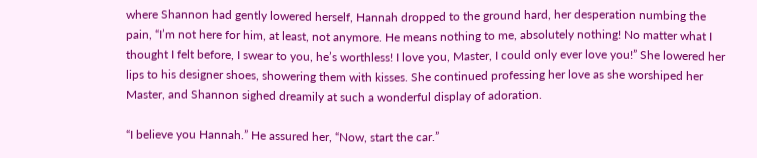where Shannon had gently lowered herself, Hannah dropped to the ground hard, her desperation numbing the pain, “I’m not here for him, at least, not anymore. He means nothing to me, absolutely nothing! No matter what I thought I felt before, I swear to you, he’s worthless! I love you, Master, I could only ever love you!” She lowered her lips to his designer shoes, showering them with kisses. She continued professing her love as she worshiped her Master, and Shannon sighed dreamily at such a wonderful display of adoration.

“I believe you Hannah.” He assured her, “Now, start the car.”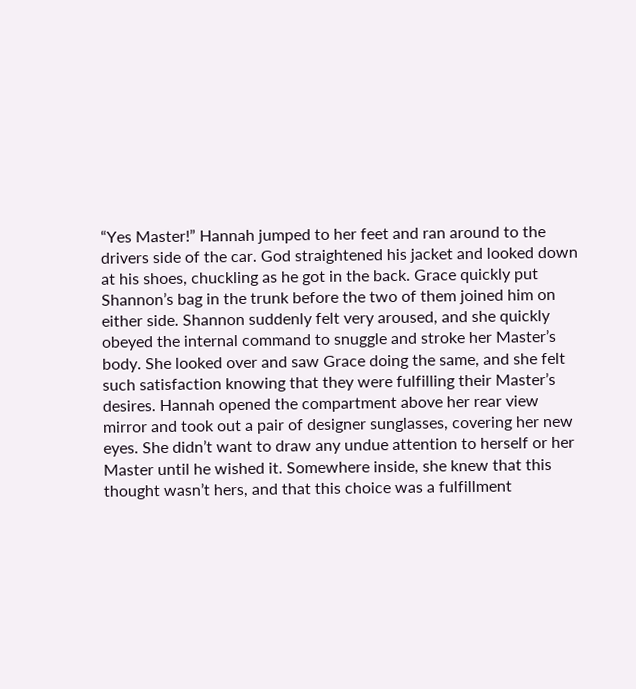“Yes Master!” Hannah jumped to her feet and ran around to the drivers side of the car. God straightened his jacket and looked down at his shoes, chuckling as he got in the back. Grace quickly put Shannon’s bag in the trunk before the two of them joined him on either side. Shannon suddenly felt very aroused, and she quickly obeyed the internal command to snuggle and stroke her Master’s body. She looked over and saw Grace doing the same, and she felt such satisfaction knowing that they were fulfilling their Master’s desires. Hannah opened the compartment above her rear view mirror and took out a pair of designer sunglasses, covering her new eyes. She didn’t want to draw any undue attention to herself or her Master until he wished it. Somewhere inside, she knew that this thought wasn’t hers, and that this choice was a fulfillment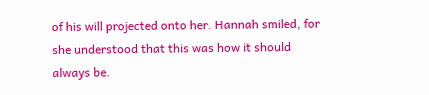of his will projected onto her. Hannah smiled, for she understood that this was how it should always be.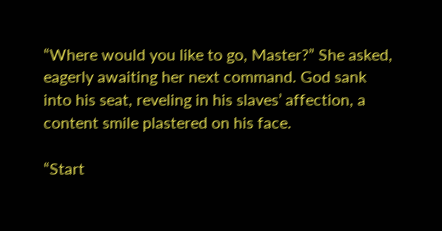“Where would you like to go, Master?” She asked, eagerly awaiting her next command. God sank into his seat, reveling in his slaves’ affection, a content smile plastered on his face.

“Start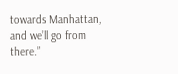towards Manhattan, and we’ll go from there.”